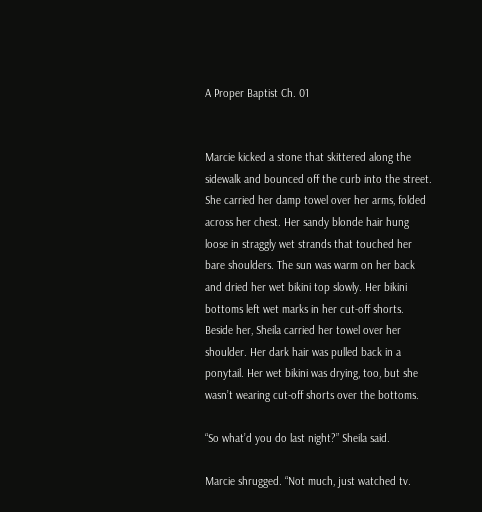A Proper Baptist Ch. 01


Marcie kicked a stone that skittered along the sidewalk and bounced off the curb into the street. She carried her damp towel over her arms, folded across her chest. Her sandy blonde hair hung loose in straggly wet strands that touched her bare shoulders. The sun was warm on her back and dried her wet bikini top slowly. Her bikini bottoms left wet marks in her cut-off shorts. Beside her, Sheila carried her towel over her shoulder. Her dark hair was pulled back in a ponytail. Her wet bikini was drying, too, but she wasn’t wearing cut-off shorts over the bottoms.

“So what’d you do last night?” Sheila said.

Marcie shrugged. “Not much, just watched tv.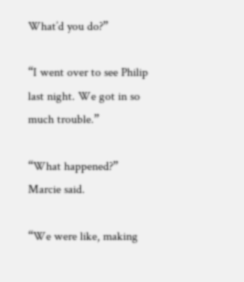What’d you do?”

“I went over to see Philip last night. We got in so much trouble.”

“What happened?” Marcie said.

“We were like, making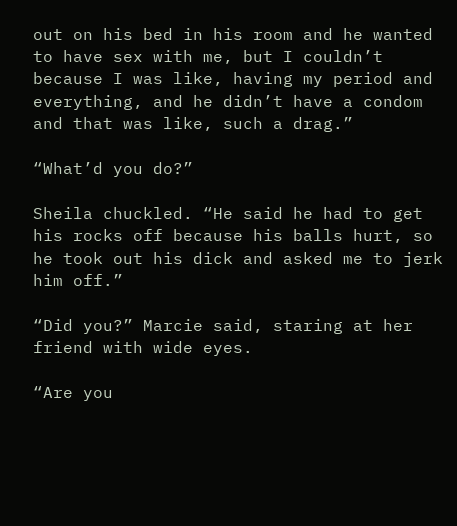out on his bed in his room and he wanted to have sex with me, but I couldn’t because I was like, having my period and everything, and he didn’t have a condom and that was like, such a drag.”

“What’d you do?”

Sheila chuckled. “He said he had to get his rocks off because his balls hurt, so he took out his dick and asked me to jerk him off.”

“Did you?” Marcie said, staring at her friend with wide eyes.

“Are you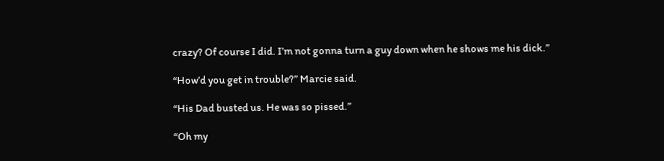crazy? Of course I did. I’m not gonna turn a guy down when he shows me his dick.”

“How’d you get in trouble?” Marcie said.

“His Dad busted us. He was so pissed.”

“Oh my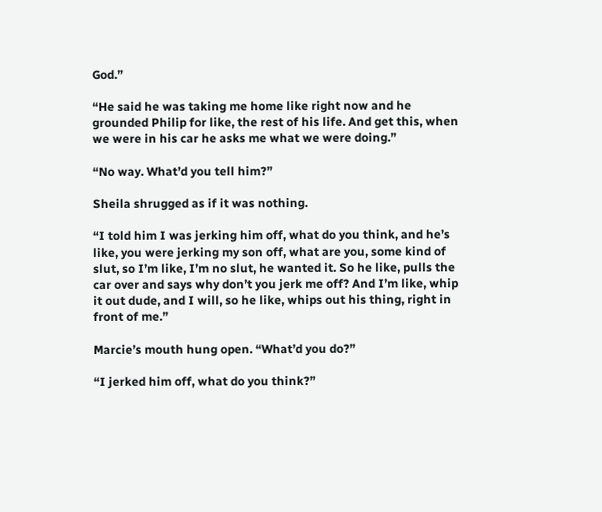God.”

“He said he was taking me home like right now and he grounded Philip for like, the rest of his life. And get this, when we were in his car he asks me what we were doing.”

“No way. What’d you tell him?”

Sheila shrugged as if it was nothing.

“I told him I was jerking him off, what do you think, and he’s like, you were jerking my son off, what are you, some kind of slut, so I’m like, I’m no slut, he wanted it. So he like, pulls the car over and says why don’t you jerk me off? And I’m like, whip it out dude, and I will, so he like, whips out his thing, right in front of me.”

Marcie’s mouth hung open. “What’d you do?”

“I jerked him off, what do you think?”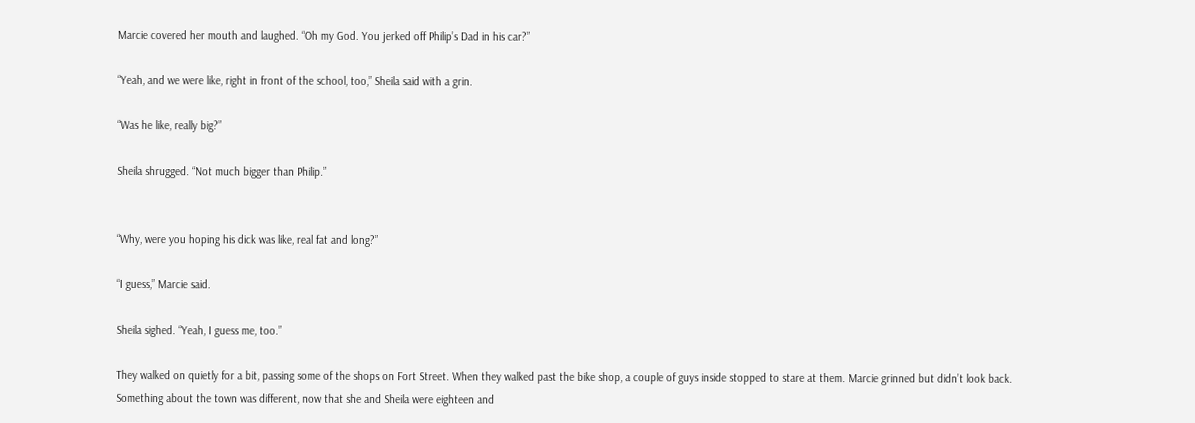Marcie covered her mouth and laughed. “Oh my God. You jerked off Philip’s Dad in his car?”

“Yeah, and we were like, right in front of the school, too,” Sheila said with a grin.

“Was he like, really big?”

Sheila shrugged. “Not much bigger than Philip.”


“Why, were you hoping his dick was like, real fat and long?”

“I guess,” Marcie said.

Sheila sighed. “Yeah, I guess me, too.”

They walked on quietly for a bit, passing some of the shops on Fort Street. When they walked past the bike shop, a couple of guys inside stopped to stare at them. Marcie grinned but didn’t look back. Something about the town was different, now that she and Sheila were eighteen and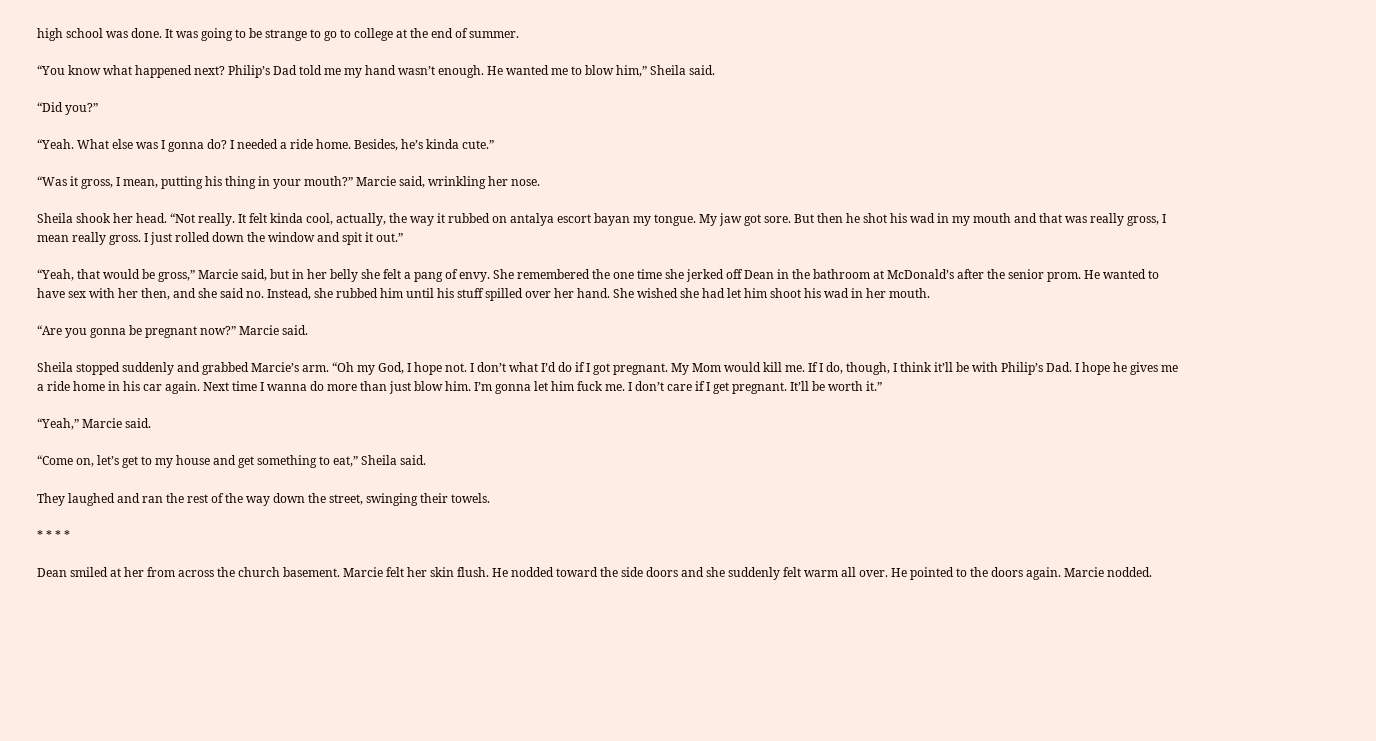high school was done. It was going to be strange to go to college at the end of summer.

“You know what happened next? Philip’s Dad told me my hand wasn’t enough. He wanted me to blow him,” Sheila said.

“Did you?”

“Yeah. What else was I gonna do? I needed a ride home. Besides, he’s kinda cute.”

“Was it gross, I mean, putting his thing in your mouth?” Marcie said, wrinkling her nose.

Sheila shook her head. “Not really. It felt kinda cool, actually, the way it rubbed on antalya escort bayan my tongue. My jaw got sore. But then he shot his wad in my mouth and that was really gross, I mean really gross. I just rolled down the window and spit it out.”

“Yeah, that would be gross,” Marcie said, but in her belly she felt a pang of envy. She remembered the one time she jerked off Dean in the bathroom at McDonald’s after the senior prom. He wanted to have sex with her then, and she said no. Instead, she rubbed him until his stuff spilled over her hand. She wished she had let him shoot his wad in her mouth.

“Are you gonna be pregnant now?” Marcie said.

Sheila stopped suddenly and grabbed Marcie’s arm. “Oh my God, I hope not. I don’t what I’d do if I got pregnant. My Mom would kill me. If I do, though, I think it’ll be with Philip’s Dad. I hope he gives me a ride home in his car again. Next time I wanna do more than just blow him. I’m gonna let him fuck me. I don’t care if I get pregnant. It’ll be worth it.”

“Yeah,” Marcie said.

“Come on, let’s get to my house and get something to eat,” Sheila said.

They laughed and ran the rest of the way down the street, swinging their towels.

* * * *

Dean smiled at her from across the church basement. Marcie felt her skin flush. He nodded toward the side doors and she suddenly felt warm all over. He pointed to the doors again. Marcie nodded.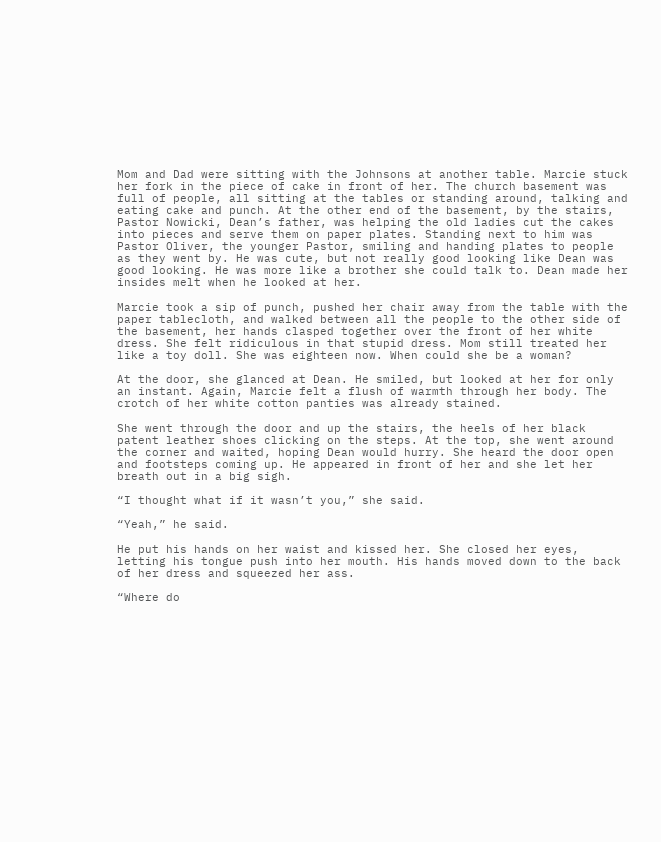Mom and Dad were sitting with the Johnsons at another table. Marcie stuck her fork in the piece of cake in front of her. The church basement was full of people, all sitting at the tables or standing around, talking and eating cake and punch. At the other end of the basement, by the stairs, Pastor Nowicki, Dean’s father, was helping the old ladies cut the cakes into pieces and serve them on paper plates. Standing next to him was Pastor Oliver, the younger Pastor, smiling and handing plates to people as they went by. He was cute, but not really good looking like Dean was good looking. He was more like a brother she could talk to. Dean made her insides melt when he looked at her.

Marcie took a sip of punch, pushed her chair away from the table with the paper tablecloth, and walked between all the people to the other side of the basement, her hands clasped together over the front of her white dress. She felt ridiculous in that stupid dress. Mom still treated her like a toy doll. She was eighteen now. When could she be a woman?

At the door, she glanced at Dean. He smiled, but looked at her for only an instant. Again, Marcie felt a flush of warmth through her body. The crotch of her white cotton panties was already stained.

She went through the door and up the stairs, the heels of her black patent leather shoes clicking on the steps. At the top, she went around the corner and waited, hoping Dean would hurry. She heard the door open and footsteps coming up. He appeared in front of her and she let her breath out in a big sigh.

“I thought what if it wasn’t you,” she said.

“Yeah,” he said.

He put his hands on her waist and kissed her. She closed her eyes, letting his tongue push into her mouth. His hands moved down to the back of her dress and squeezed her ass.

“Where do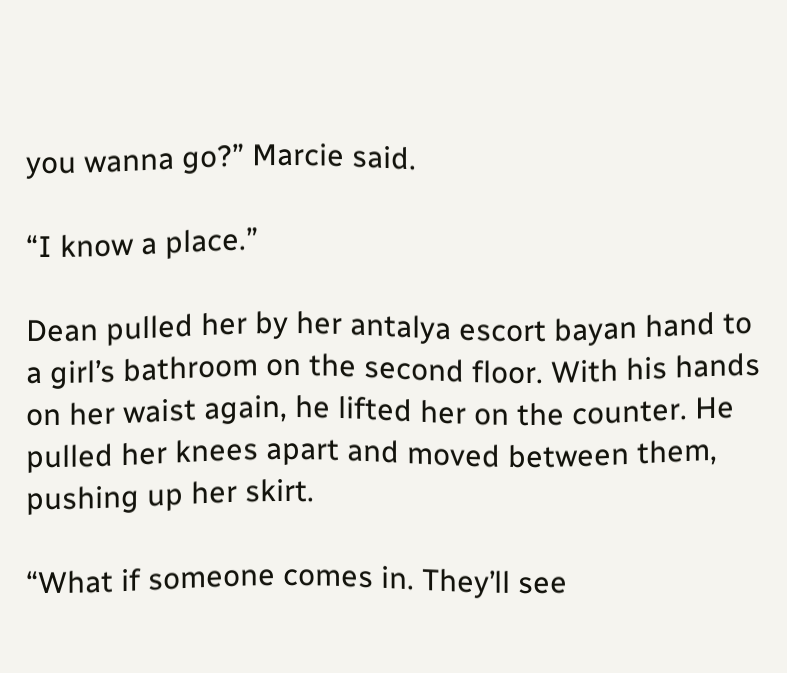you wanna go?” Marcie said.

“I know a place.”

Dean pulled her by her antalya escort bayan hand to a girl’s bathroom on the second floor. With his hands on her waist again, he lifted her on the counter. He pulled her knees apart and moved between them, pushing up her skirt.

“What if someone comes in. They’ll see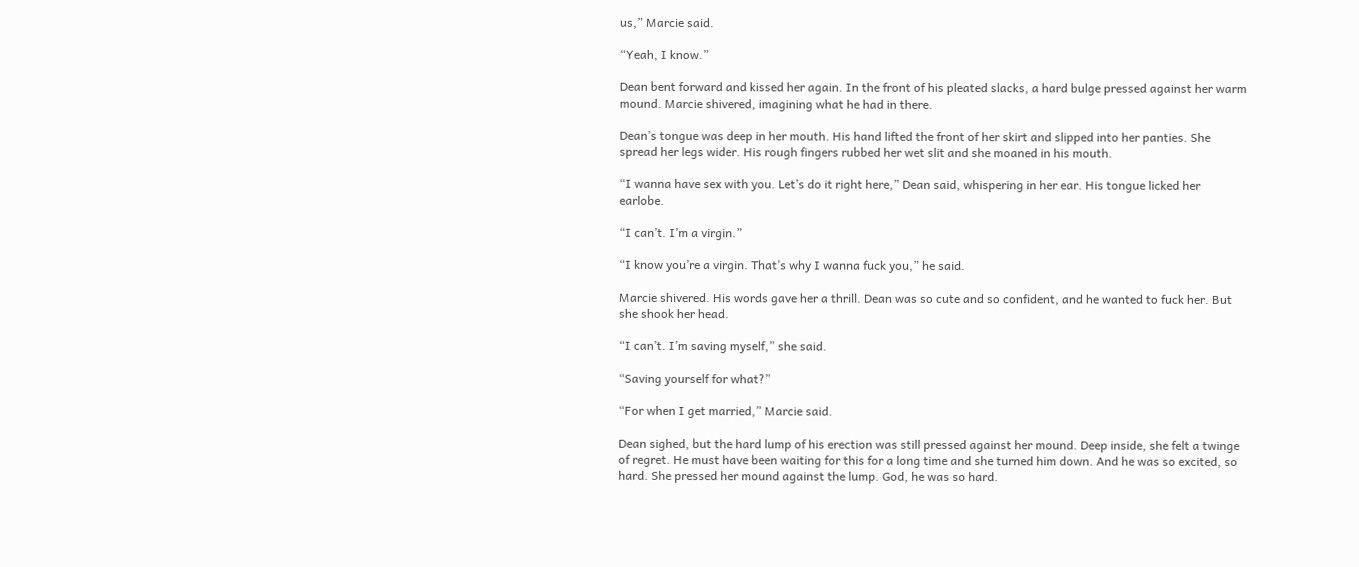us,” Marcie said.

“Yeah, I know.”

Dean bent forward and kissed her again. In the front of his pleated slacks, a hard bulge pressed against her warm mound. Marcie shivered, imagining what he had in there.

Dean’s tongue was deep in her mouth. His hand lifted the front of her skirt and slipped into her panties. She spread her legs wider. His rough fingers rubbed her wet slit and she moaned in his mouth.

“I wanna have sex with you. Let’s do it right here,” Dean said, whispering in her ear. His tongue licked her earlobe.

“I can’t. I’m a virgin.”

“I know you’re a virgin. That’s why I wanna fuck you,” he said.

Marcie shivered. His words gave her a thrill. Dean was so cute and so confident, and he wanted to fuck her. But she shook her head.

“I can’t. I’m saving myself,” she said.

“Saving yourself for what?”

“For when I get married,” Marcie said.

Dean sighed, but the hard lump of his erection was still pressed against her mound. Deep inside, she felt a twinge of regret. He must have been waiting for this for a long time and she turned him down. And he was so excited, so hard. She pressed her mound against the lump. God, he was so hard.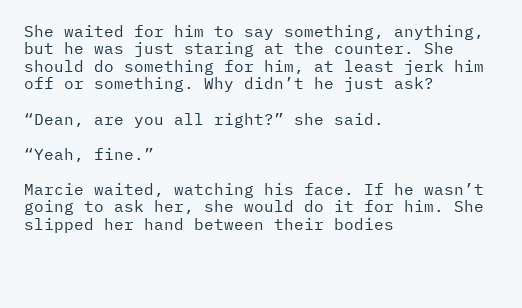She waited for him to say something, anything, but he was just staring at the counter. She should do something for him, at least jerk him off or something. Why didn’t he just ask?

“Dean, are you all right?” she said.

“Yeah, fine.”

Marcie waited, watching his face. If he wasn’t going to ask her, she would do it for him. She slipped her hand between their bodies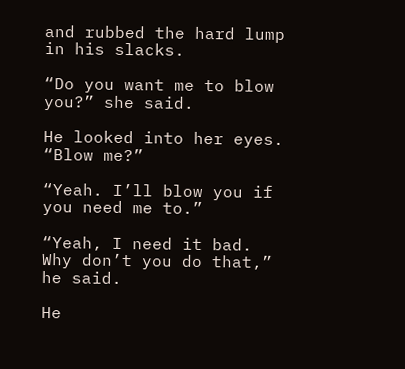and rubbed the hard lump in his slacks.

“Do you want me to blow you?” she said.

He looked into her eyes. “Blow me?”

“Yeah. I’ll blow you if you need me to.”

“Yeah, I need it bad. Why don’t you do that,” he said.

He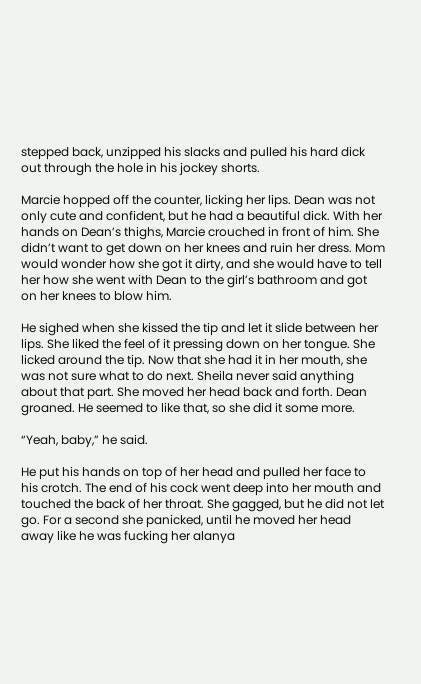stepped back, unzipped his slacks and pulled his hard dick out through the hole in his jockey shorts.

Marcie hopped off the counter, licking her lips. Dean was not only cute and confident, but he had a beautiful dick. With her hands on Dean’s thighs, Marcie crouched in front of him. She didn’t want to get down on her knees and ruin her dress. Mom would wonder how she got it dirty, and she would have to tell her how she went with Dean to the girl’s bathroom and got on her knees to blow him.

He sighed when she kissed the tip and let it slide between her lips. She liked the feel of it pressing down on her tongue. She licked around the tip. Now that she had it in her mouth, she was not sure what to do next. Sheila never said anything about that part. She moved her head back and forth. Dean groaned. He seemed to like that, so she did it some more.

“Yeah, baby,” he said.

He put his hands on top of her head and pulled her face to his crotch. The end of his cock went deep into her mouth and touched the back of her throat. She gagged, but he did not let go. For a second she panicked, until he moved her head away like he was fucking her alanya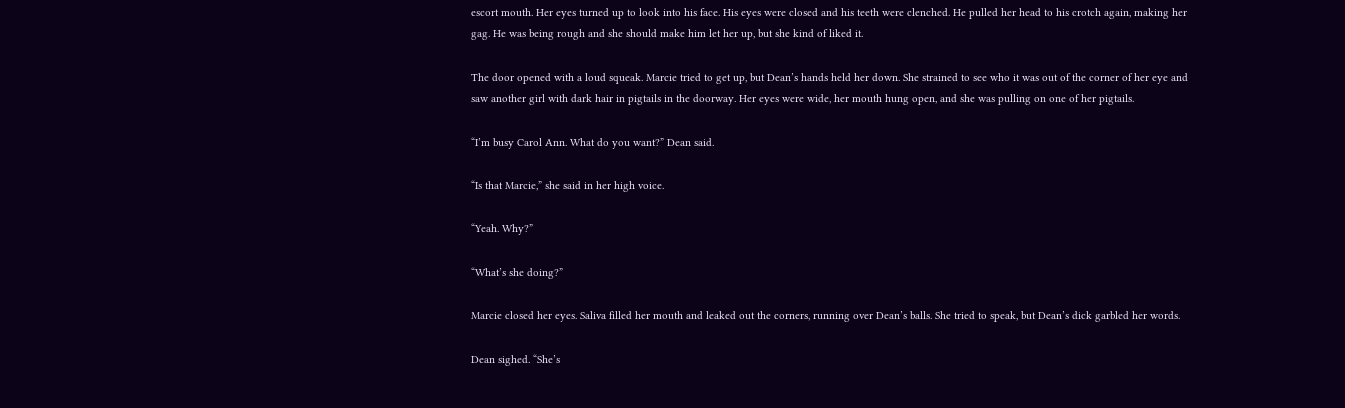escort mouth. Her eyes turned up to look into his face. His eyes were closed and his teeth were clenched. He pulled her head to his crotch again, making her gag. He was being rough and she should make him let her up, but she kind of liked it.

The door opened with a loud squeak. Marcie tried to get up, but Dean’s hands held her down. She strained to see who it was out of the corner of her eye and saw another girl with dark hair in pigtails in the doorway. Her eyes were wide, her mouth hung open, and she was pulling on one of her pigtails.

“I’m busy Carol Ann. What do you want?” Dean said.

“Is that Marcie,” she said in her high voice.

“Yeah. Why?”

“What’s she doing?”

Marcie closed her eyes. Saliva filled her mouth and leaked out the corners, running over Dean’s balls. She tried to speak, but Dean’s dick garbled her words.

Dean sighed. “She’s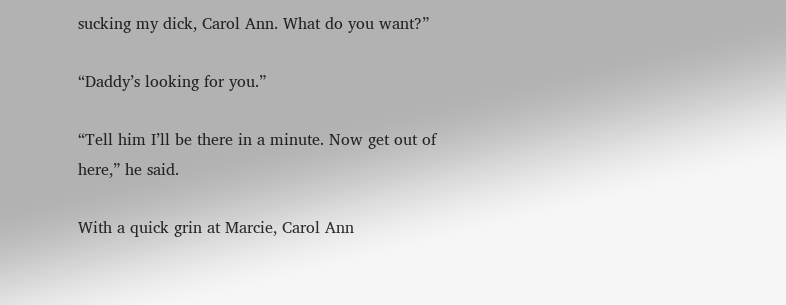sucking my dick, Carol Ann. What do you want?”

“Daddy’s looking for you.”

“Tell him I’ll be there in a minute. Now get out of here,” he said.

With a quick grin at Marcie, Carol Ann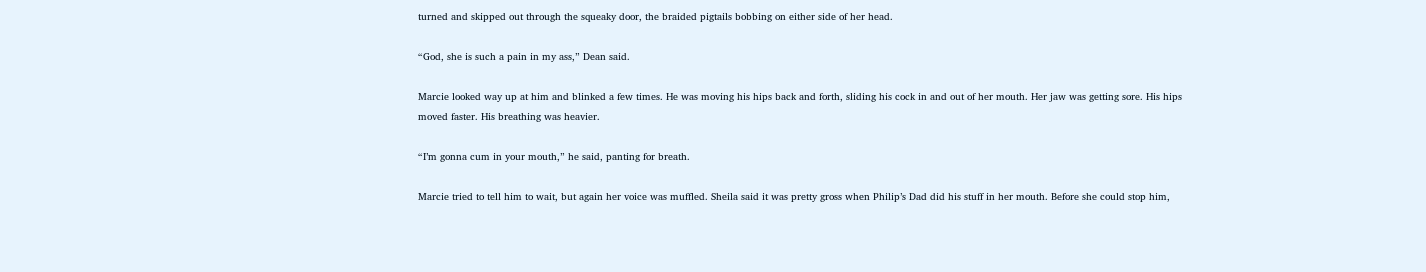turned and skipped out through the squeaky door, the braided pigtails bobbing on either side of her head.

“God, she is such a pain in my ass,” Dean said.

Marcie looked way up at him and blinked a few times. He was moving his hips back and forth, sliding his cock in and out of her mouth. Her jaw was getting sore. His hips moved faster. His breathing was heavier.

“I’m gonna cum in your mouth,” he said, panting for breath.

Marcie tried to tell him to wait, but again her voice was muffled. Sheila said it was pretty gross when Philip’s Dad did his stuff in her mouth. Before she could stop him,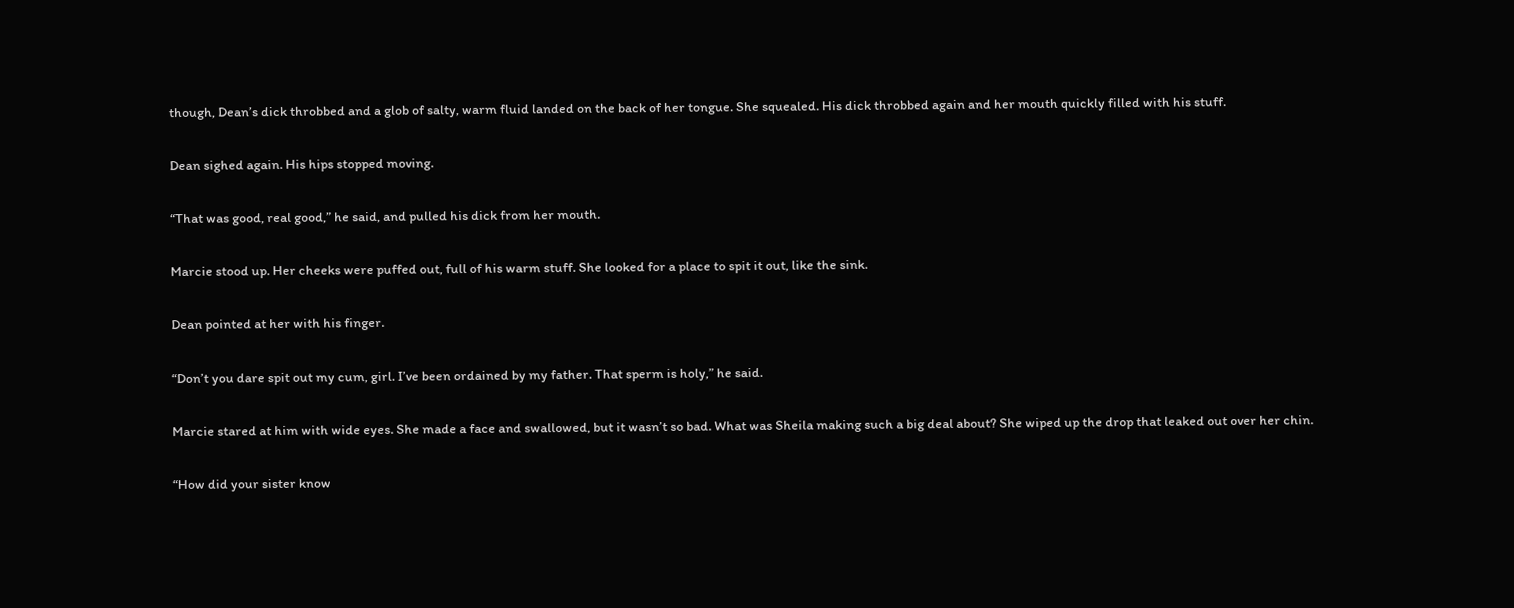though, Dean’s dick throbbed and a glob of salty, warm fluid landed on the back of her tongue. She squealed. His dick throbbed again and her mouth quickly filled with his stuff.

Dean sighed again. His hips stopped moving.

“That was good, real good,” he said, and pulled his dick from her mouth.

Marcie stood up. Her cheeks were puffed out, full of his warm stuff. She looked for a place to spit it out, like the sink.

Dean pointed at her with his finger.

“Don’t you dare spit out my cum, girl. I’ve been ordained by my father. That sperm is holy,” he said.

Marcie stared at him with wide eyes. She made a face and swallowed, but it wasn’t so bad. What was Sheila making such a big deal about? She wiped up the drop that leaked out over her chin.

“How did your sister know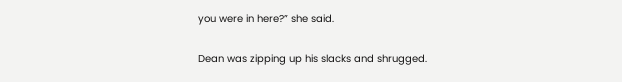you were in here?” she said.

Dean was zipping up his slacks and shrugged.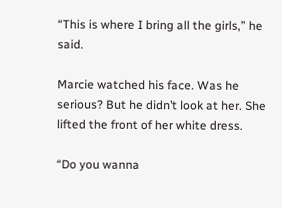“This is where I bring all the girls,” he said.

Marcie watched his face. Was he serious? But he didn’t look at her. She lifted the front of her white dress.

“Do you wanna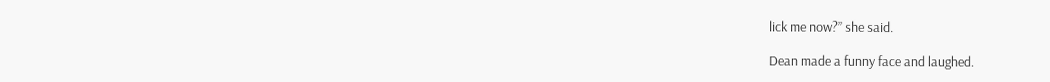lick me now?” she said.

Dean made a funny face and laughed.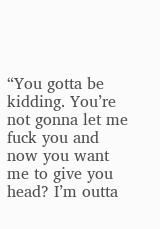“You gotta be kidding. You’re not gonna let me fuck you and now you want me to give you head? I’m outta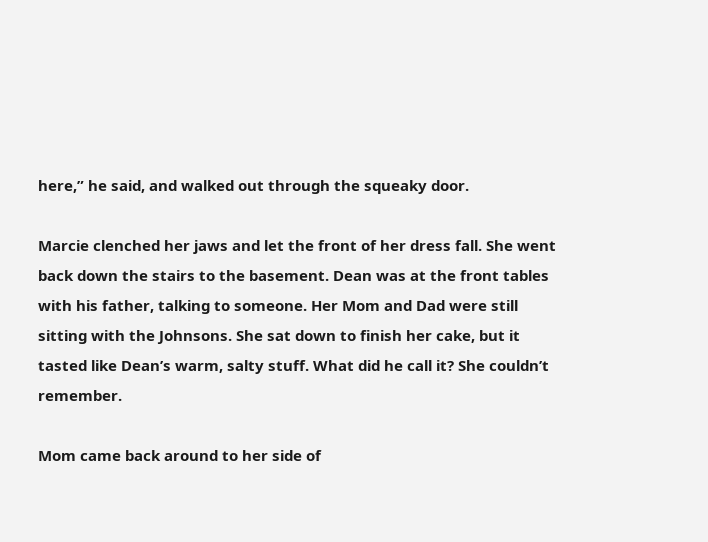here,” he said, and walked out through the squeaky door.

Marcie clenched her jaws and let the front of her dress fall. She went back down the stairs to the basement. Dean was at the front tables with his father, talking to someone. Her Mom and Dad were still sitting with the Johnsons. She sat down to finish her cake, but it tasted like Dean’s warm, salty stuff. What did he call it? She couldn’t remember.

Mom came back around to her side of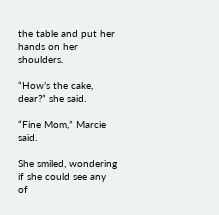the table and put her hands on her shoulders.

“How’s the cake, dear?” she said.

“Fine Mom,” Marcie said.

She smiled, wondering if she could see any of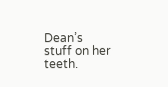Dean’s stuff on her teeth.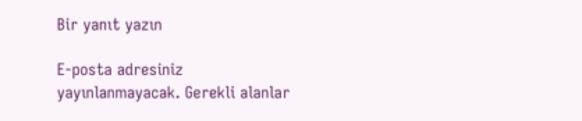Bir yanıt yazın

E-posta adresiniz yayınlanmayacak. Gerekli alanlar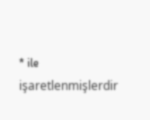* ile işaretlenmişlerdir